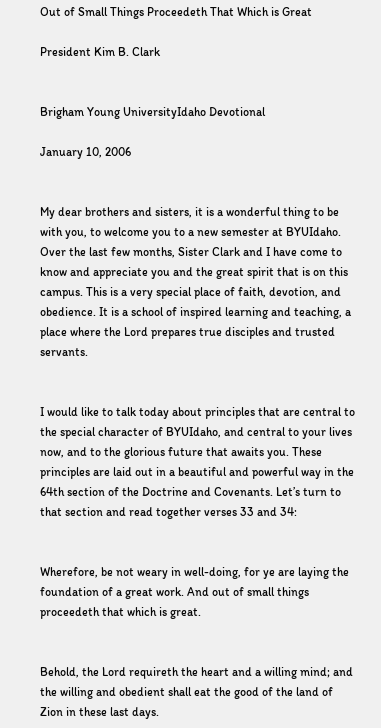Out of Small Things Proceedeth That Which is Great

President Kim B. Clark


Brigham Young UniversityIdaho Devotional

January 10, 2006


My dear brothers and sisters, it is a wonderful thing to be with you, to welcome you to a new semester at BYUIdaho. Over the last few months, Sister Clark and I have come to know and appreciate you and the great spirit that is on this campus. This is a very special place of faith, devotion, and obedience. It is a school of inspired learning and teaching, a place where the Lord prepares true disciples and trusted servants.


I would like to talk today about principles that are central to the special character of BYUIdaho, and central to your lives now, and to the glorious future that awaits you. These principles are laid out in a beautiful and powerful way in the 64th section of the Doctrine and Covenants. Let’s turn to that section and read together verses 33 and 34:


Wherefore, be not weary in well-doing, for ye are laying the foundation of a great work. And out of small things proceedeth that which is great.


Behold, the Lord requireth the heart and a willing mind; and the willing and obedient shall eat the good of the land of Zion in these last days.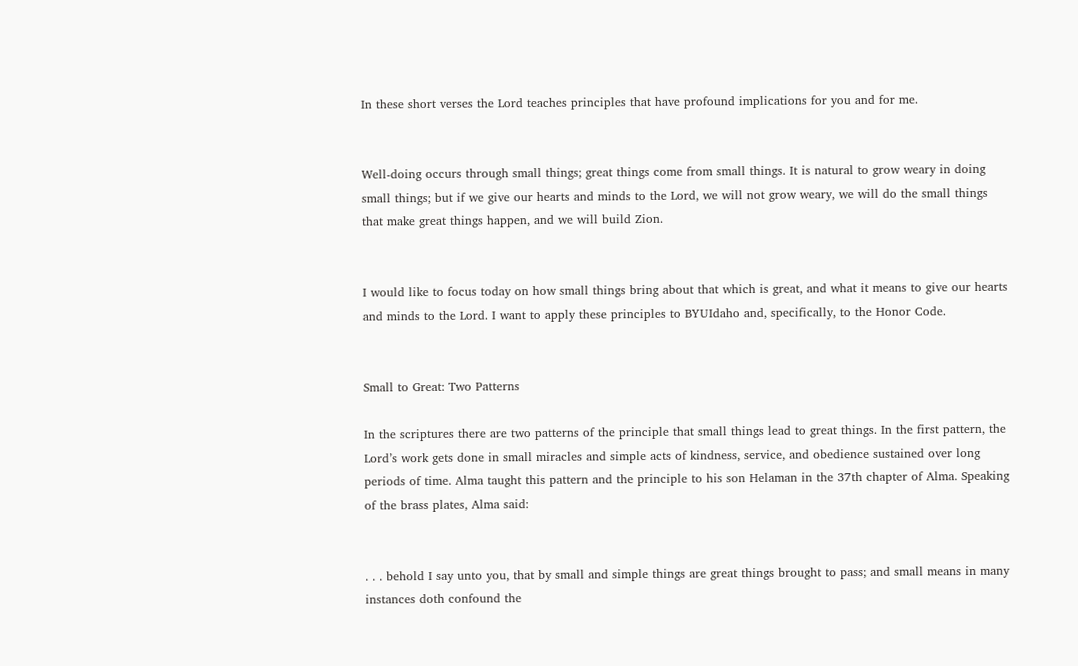In these short verses the Lord teaches principles that have profound implications for you and for me.


Well-doing occurs through small things; great things come from small things. It is natural to grow weary in doing small things; but if we give our hearts and minds to the Lord, we will not grow weary, we will do the small things that make great things happen, and we will build Zion.


I would like to focus today on how small things bring about that which is great, and what it means to give our hearts and minds to the Lord. I want to apply these principles to BYUIdaho and, specifically, to the Honor Code.


Small to Great: Two Patterns

In the scriptures there are two patterns of the principle that small things lead to great things. In the first pattern, the Lord’s work gets done in small miracles and simple acts of kindness, service, and obedience sustained over long periods of time. Alma taught this pattern and the principle to his son Helaman in the 37th chapter of Alma. Speaking of the brass plates, Alma said:


. . . behold I say unto you, that by small and simple things are great things brought to pass; and small means in many instances doth confound the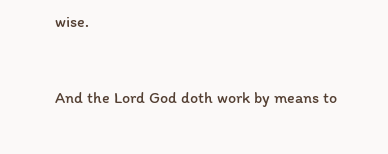wise.


And the Lord God doth work by means to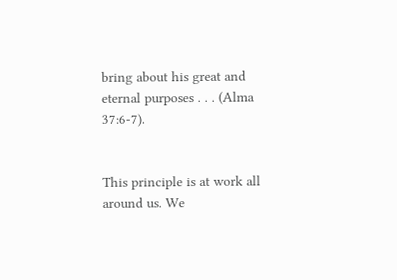bring about his great and eternal purposes . . . (Alma 37:6-7).


This principle is at work all around us. We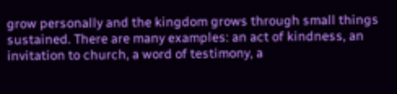grow personally and the kingdom grows through small things sustained. There are many examples: an act of kindness, an invitation to church, a word of testimony, a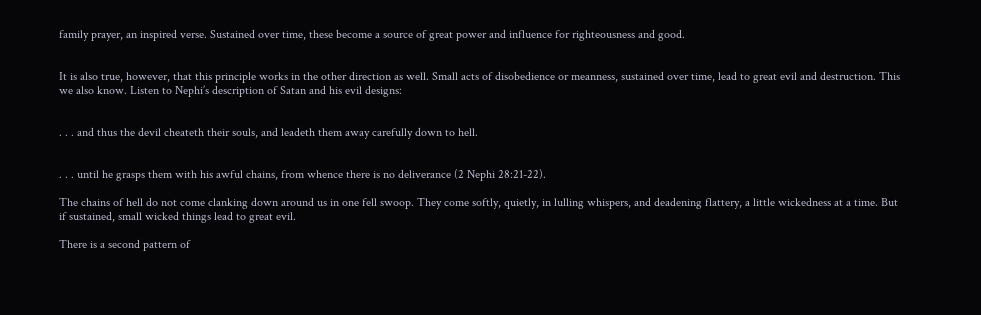family prayer, an inspired verse. Sustained over time, these become a source of great power and influence for righteousness and good.


It is also true, however, that this principle works in the other direction as well. Small acts of disobedience or meanness, sustained over time, lead to great evil and destruction. This we also know. Listen to Nephi’s description of Satan and his evil designs:


. . . and thus the devil cheateth their souls, and leadeth them away carefully down to hell.


. . . until he grasps them with his awful chains, from whence there is no deliverance (2 Nephi 28:21-22).

The chains of hell do not come clanking down around us in one fell swoop. They come softly, quietly, in lulling whispers, and deadening flattery, a little wickedness at a time. But if sustained, small wicked things lead to great evil.

There is a second pattern of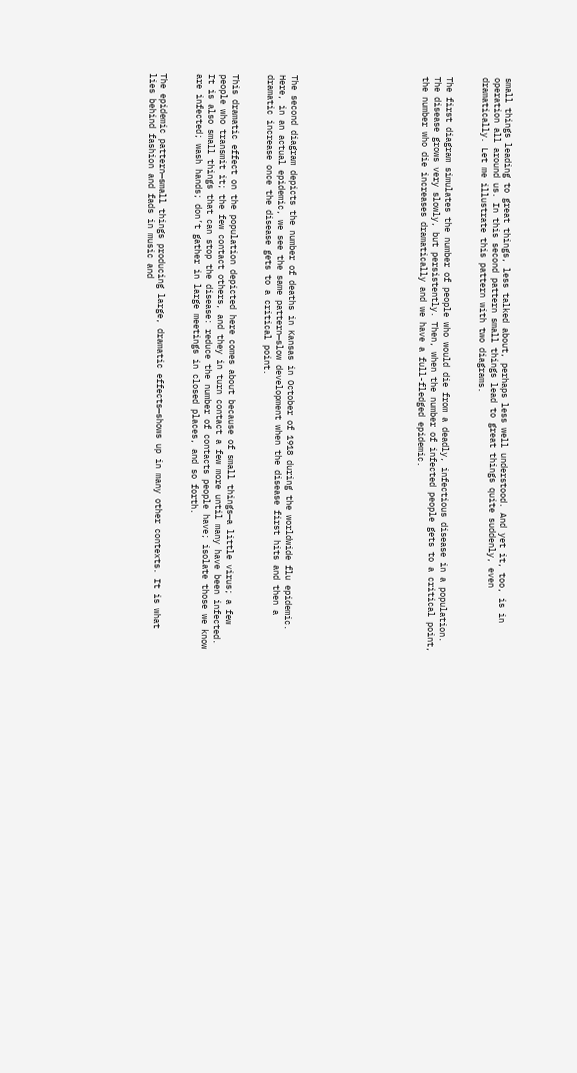small things leading to great things, less talked about, perhaps less well understood. And yet it, too, is in operation all around us. In this second pattern small things lead to great things quite suddenly, even dramatically. Let me illustrate this pattern with two diagrams.


The first diagram simulates the number of people who would die from a deadly, infectious disease in a population. The disease grows very slowly, but persistently. Then, when the number of infected people gets to a critical point, the number who die increases dramatically and we have a full-fledged epidemic.










The second diagram depicts the number of deaths in Kansas in October of 1918 during the worldwide flu epidemic. Here, in an actual epidemic, we see the same pattern—slow development when the disease first hits and then a dramatic increase once the disease gets to a critical point.


This dramatic effect on the population depicted here comes about because of small things—a little virus; a few people who transmit it; the few contact others, and they in turn contact a few more until many have been infected. It is also small things that can stop the disease: reduce the number of contacts people have; isolate those we know are infected; wash hands; don’t gather in large meetings in closed places, and so forth.


The epidemic pattern—small things producing large, dramatic effects—shows up in many other contexts. It is what lies behind fashion and fads in music and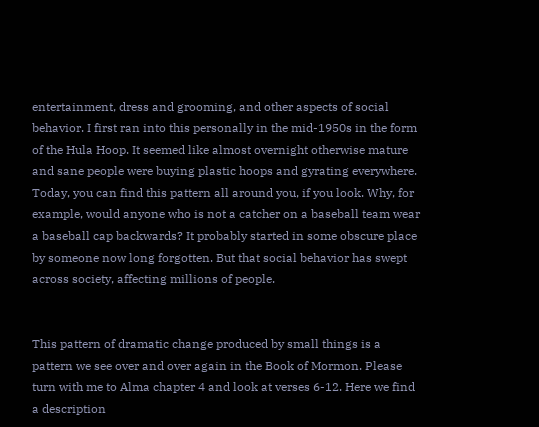entertainment, dress and grooming, and other aspects of social behavior. I first ran into this personally in the mid-1950s in the form of the Hula Hoop. It seemed like almost overnight otherwise mature and sane people were buying plastic hoops and gyrating everywhere. Today, you can find this pattern all around you, if you look. Why, for example, would anyone who is not a catcher on a baseball team wear a baseball cap backwards? It probably started in some obscure place by someone now long forgotten. But that social behavior has swept across society, affecting millions of people.


This pattern of dramatic change produced by small things is a pattern we see over and over again in the Book of Mormon. Please turn with me to Alma chapter 4 and look at verses 6-12. Here we find a description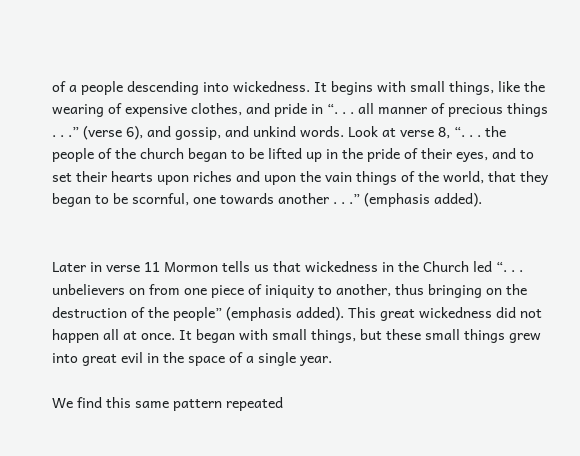of a people descending into wickedness. It begins with small things, like the wearing of expensive clothes, and pride in “. . . all manner of precious things . . .” (verse 6), and gossip, and unkind words. Look at verse 8, “. . . the people of the church began to be lifted up in the pride of their eyes, and to set their hearts upon riches and upon the vain things of the world, that they began to be scornful, one towards another . . .” (emphasis added).


Later in verse 11 Mormon tells us that wickedness in the Church led “. . . unbelievers on from one piece of iniquity to another, thus bringing on the destruction of the people” (emphasis added). This great wickedness did not happen all at once. It began with small things, but these small things grew into great evil in the space of a single year.

We find this same pattern repeated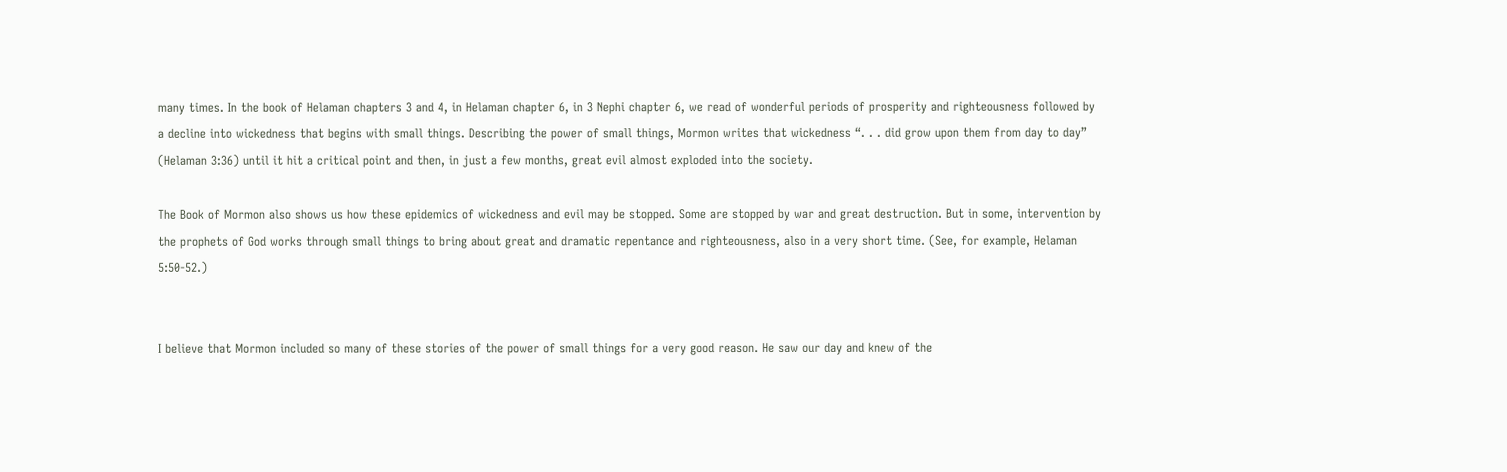many times. In the book of Helaman chapters 3 and 4, in Helaman chapter 6, in 3 Nephi chapter 6, we read of wonderful periods of prosperity and righteousness followed by a decline into wickedness that begins with small things. Describing the power of small things, Mormon writes that wickedness “. . . did grow upon them from day to day” (Helaman 3:36) until it hit a critical point and then, in just a few months, great evil almost exploded into the society.

The Book of Mormon also shows us how these epidemics of wickedness and evil may be stopped. Some are stopped by war and great destruction. But in some, intervention by the prophets of God works through small things to bring about great and dramatic repentance and righteousness, also in a very short time. (See, for example, Helaman 5:50-52.)


I believe that Mormon included so many of these stories of the power of small things for a very good reason. He saw our day and knew of the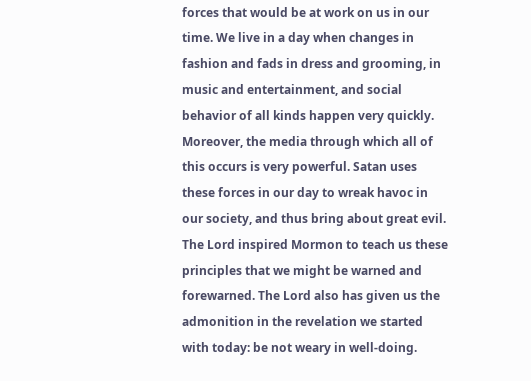forces that would be at work on us in our time. We live in a day when changes in fashion and fads in dress and grooming, in music and entertainment, and social behavior of all kinds happen very quickly. Moreover, the media through which all of this occurs is very powerful. Satan uses these forces in our day to wreak havoc in our society, and thus bring about great evil. The Lord inspired Mormon to teach us these principles that we might be warned and forewarned. The Lord also has given us the admonition in the revelation we started with today: be not weary in well-doing.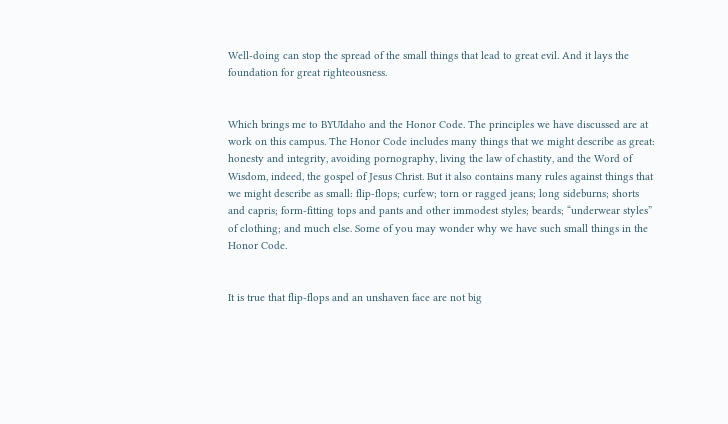Well-doing can stop the spread of the small things that lead to great evil. And it lays the foundation for great righteousness.


Which brings me to BYUIdaho and the Honor Code. The principles we have discussed are at work on this campus. The Honor Code includes many things that we might describe as great: honesty and integrity, avoiding pornography, living the law of chastity, and the Word of Wisdom, indeed, the gospel of Jesus Christ. But it also contains many rules against things that we might describe as small: flip-flops; curfew; torn or ragged jeans; long sideburns; shorts and capris; form-fitting tops and pants and other immodest styles; beards; “underwear styles” of clothing; and much else. Some of you may wonder why we have such small things in the Honor Code.


It is true that flip-flops and an unshaven face are not big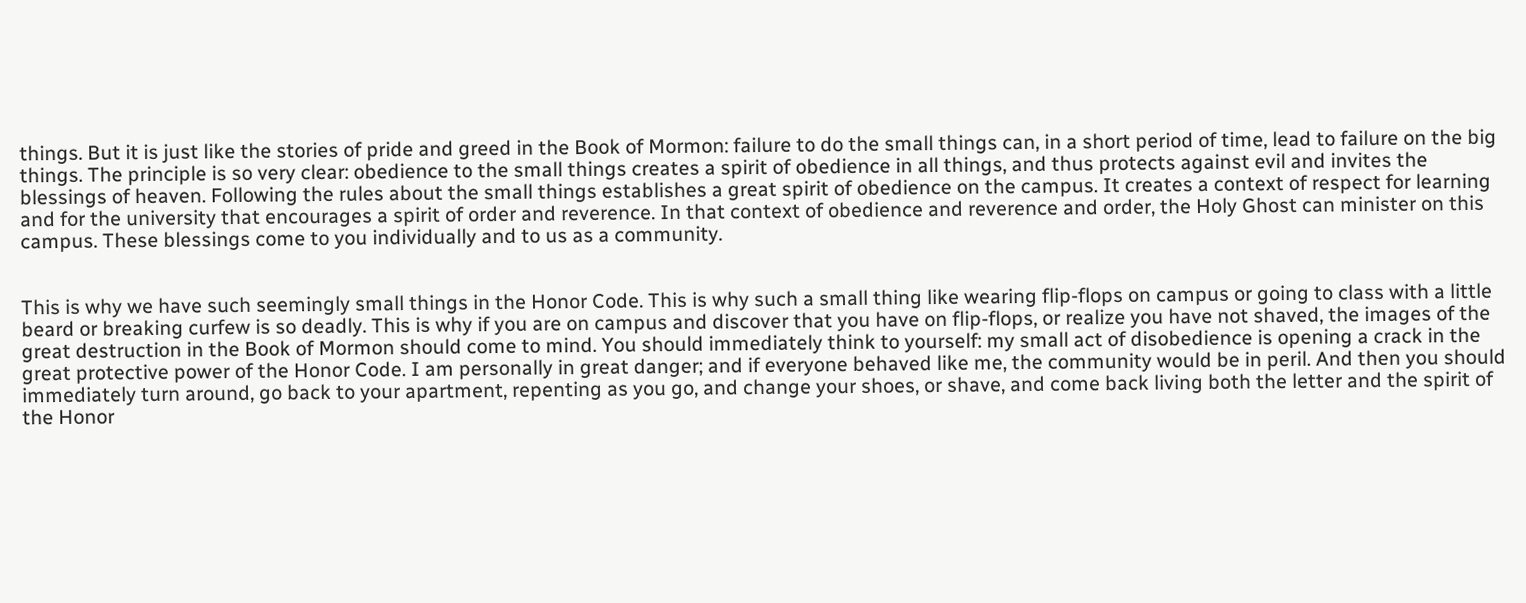things. But it is just like the stories of pride and greed in the Book of Mormon: failure to do the small things can, in a short period of time, lead to failure on the big things. The principle is so very clear: obedience to the small things creates a spirit of obedience in all things, and thus protects against evil and invites the blessings of heaven. Following the rules about the small things establishes a great spirit of obedience on the campus. It creates a context of respect for learning and for the university that encourages a spirit of order and reverence. In that context of obedience and reverence and order, the Holy Ghost can minister on this campus. These blessings come to you individually and to us as a community.


This is why we have such seemingly small things in the Honor Code. This is why such a small thing like wearing flip-flops on campus or going to class with a little beard or breaking curfew is so deadly. This is why if you are on campus and discover that you have on flip-flops, or realize you have not shaved, the images of the great destruction in the Book of Mormon should come to mind. You should immediately think to yourself: my small act of disobedience is opening a crack in the great protective power of the Honor Code. I am personally in great danger; and if everyone behaved like me, the community would be in peril. And then you should immediately turn around, go back to your apartment, repenting as you go, and change your shoes, or shave, and come back living both the letter and the spirit of the Honor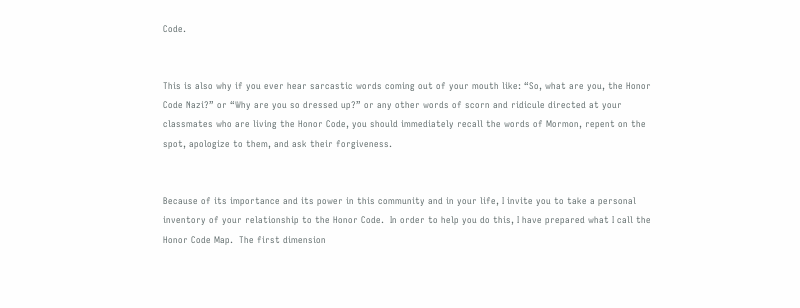Code.


This is also why if you ever hear sarcastic words coming out of your mouth like: “So, what are you, the Honor Code Nazi?” or “Why are you so dressed up?” or any other words of scorn and ridicule directed at your classmates who are living the Honor Code, you should immediately recall the words of Mormon, repent on the spot, apologize to them, and ask their forgiveness.


Because of its importance and its power in this community and in your life, I invite you to take a personal inventory of your relationship to the Honor Code.  In order to help you do this, I have prepared what I call the Honor Code Map.  The first dimension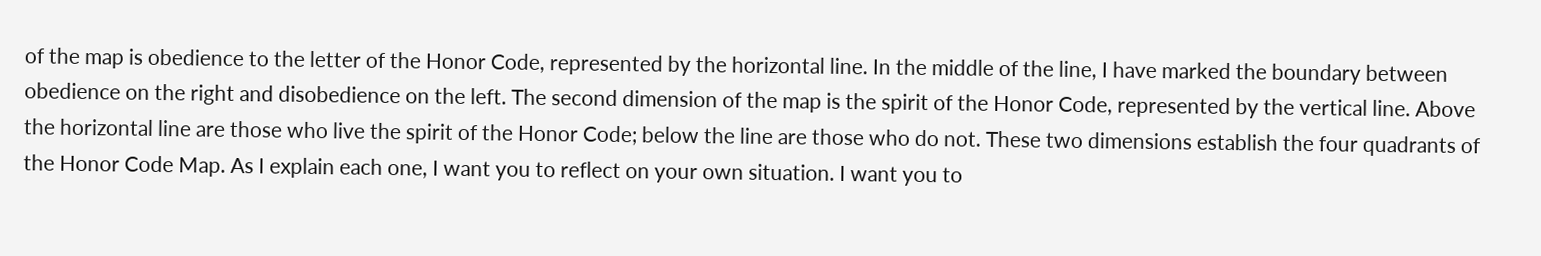of the map is obedience to the letter of the Honor Code, represented by the horizontal line. In the middle of the line, I have marked the boundary between obedience on the right and disobedience on the left. The second dimension of the map is the spirit of the Honor Code, represented by the vertical line. Above the horizontal line are those who live the spirit of the Honor Code; below the line are those who do not. These two dimensions establish the four quadrants of the Honor Code Map. As I explain each one, I want you to reflect on your own situation. I want you to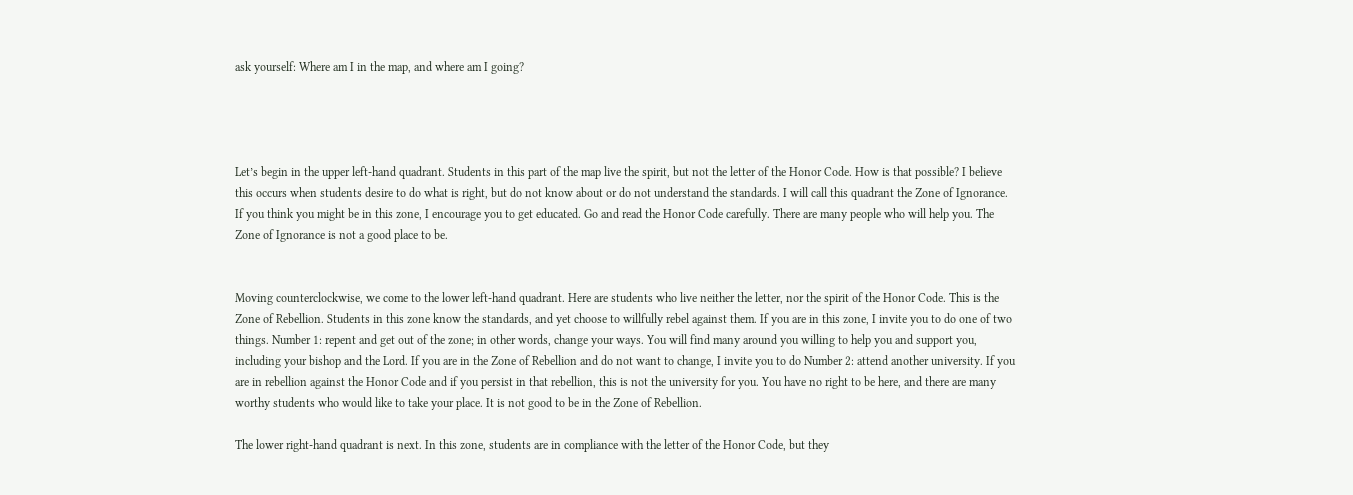ask yourself: Where am I in the map, and where am I going?




Let’s begin in the upper left-hand quadrant. Students in this part of the map live the spirit, but not the letter of the Honor Code. How is that possible? I believe this occurs when students desire to do what is right, but do not know about or do not understand the standards. I will call this quadrant the Zone of Ignorance.  If you think you might be in this zone, I encourage you to get educated. Go and read the Honor Code carefully. There are many people who will help you. The Zone of Ignorance is not a good place to be.


Moving counterclockwise, we come to the lower left-hand quadrant. Here are students who live neither the letter, nor the spirit of the Honor Code. This is the Zone of Rebellion. Students in this zone know the standards, and yet choose to willfully rebel against them. If you are in this zone, I invite you to do one of two things. Number 1: repent and get out of the zone; in other words, change your ways. You will find many around you willing to help you and support you, including your bishop and the Lord. If you are in the Zone of Rebellion and do not want to change, I invite you to do Number 2: attend another university. If you are in rebellion against the Honor Code and if you persist in that rebellion, this is not the university for you. You have no right to be here, and there are many worthy students who would like to take your place. It is not good to be in the Zone of Rebellion.

The lower right-hand quadrant is next. In this zone, students are in compliance with the letter of the Honor Code, but they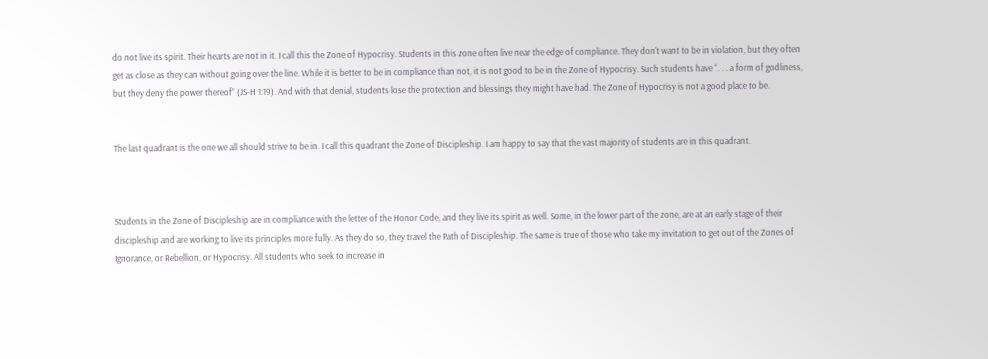do not live its spirit. Their hearts are not in it. I call this the Zone of Hypocrisy. Students in this zone often live near the edge of compliance. They don’t want to be in violation, but they often get as close as they can without going over the line. While it is better to be in compliance than not, it is not good to be in the Zone of Hypocrisy. Such students have “. . . a form of godliness, but they deny the power thereof” (JS-H 1:19). And with that denial, students lose the protection and blessings they might have had. The Zone of Hypocrisy is not a good place to be.


The last quadrant is the one we all should strive to be in. I call this quadrant the Zone of Discipleship. I am happy to say that the vast majority of students are in this quadrant.



Students in the Zone of Discipleship are in compliance with the letter of the Honor Code, and they live its spirit as well. Some, in the lower part of the zone, are at an early stage of their discipleship and are working to live its principles more fully. As they do so, they travel the Path of Discipleship. The same is true of those who take my invitation to get out of the Zones of Ignorance, or Rebellion, or Hypocrisy. All students who seek to increase in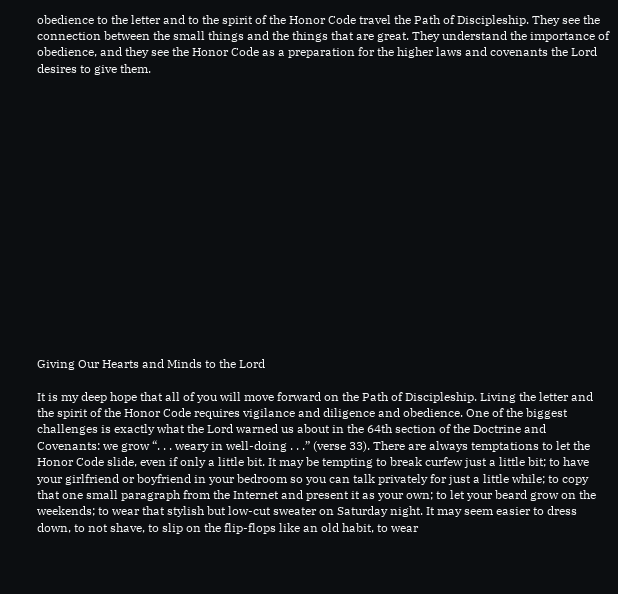obedience to the letter and to the spirit of the Honor Code travel the Path of Discipleship. They see the connection between the small things and the things that are great. They understand the importance of obedience, and they see the Honor Code as a preparation for the higher laws and covenants the Lord desires to give them.

















Giving Our Hearts and Minds to the Lord

It is my deep hope that all of you will move forward on the Path of Discipleship. Living the letter and the spirit of the Honor Code requires vigilance and diligence and obedience. One of the biggest challenges is exactly what the Lord warned us about in the 64th section of the Doctrine and Covenants: we grow “. . . weary in well-doing . . .” (verse 33). There are always temptations to let the Honor Code slide, even if only a little bit. It may be tempting to break curfew just a little bit; to have your girlfriend or boyfriend in your bedroom so you can talk privately for just a little while; to copy that one small paragraph from the Internet and present it as your own; to let your beard grow on the weekends; to wear that stylish but low-cut sweater on Saturday night. It may seem easier to dress down, to not shave, to slip on the flip-flops like an old habit, to wear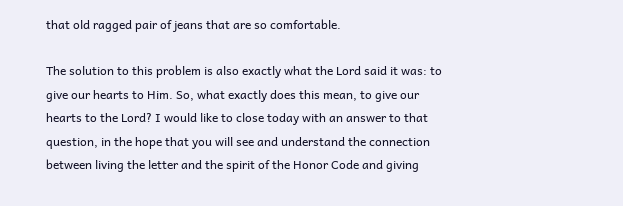that old ragged pair of jeans that are so comfortable.

The solution to this problem is also exactly what the Lord said it was: to give our hearts to Him. So, what exactly does this mean, to give our hearts to the Lord? I would like to close today with an answer to that question, in the hope that you will see and understand the connection between living the letter and the spirit of the Honor Code and giving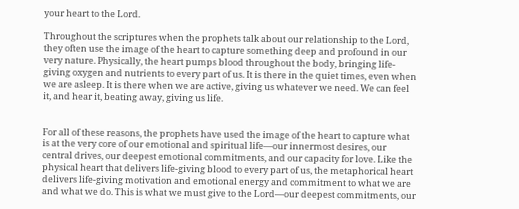your heart to the Lord.

Throughout the scriptures when the prophets talk about our relationship to the Lord, they often use the image of the heart to capture something deep and profound in our very nature. Physically, the heart pumps blood throughout the body, bringing life-giving oxygen and nutrients to every part of us. It is there in the quiet times, even when we are asleep. It is there when we are active, giving us whatever we need. We can feel it, and hear it, beating away, giving us life.


For all of these reasons, the prophets have used the image of the heart to capture what is at the very core of our emotional and spiritual life—our innermost desires, our central drives, our deepest emotional commitments, and our capacity for love. Like the physical heart that delivers life-giving blood to every part of us, the metaphorical heart delivers life-giving motivation and emotional energy and commitment to what we are and what we do. This is what we must give to the Lord—our deepest commitments, our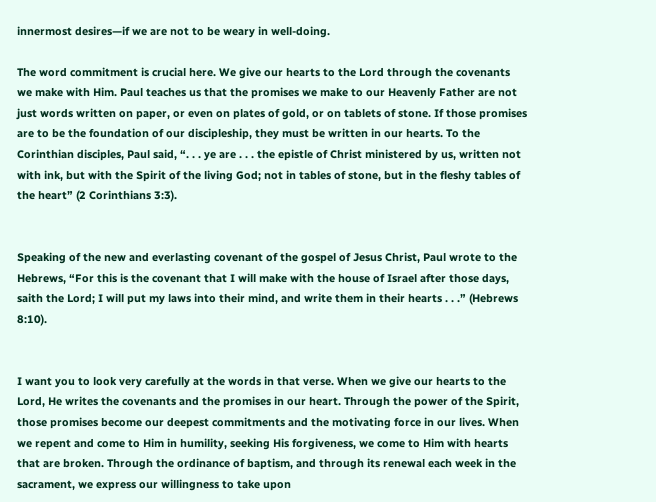innermost desires—if we are not to be weary in well-doing.

The word commitment is crucial here. We give our hearts to the Lord through the covenants we make with Him. Paul teaches us that the promises we make to our Heavenly Father are not just words written on paper, or even on plates of gold, or on tablets of stone. If those promises are to be the foundation of our discipleship, they must be written in our hearts. To the Corinthian disciples, Paul said, “. . . ye are . . . the epistle of Christ ministered by us, written not with ink, but with the Spirit of the living God; not in tables of stone, but in the fleshy tables of the heart” (2 Corinthians 3:3).


Speaking of the new and everlasting covenant of the gospel of Jesus Christ, Paul wrote to the Hebrews, “For this is the covenant that I will make with the house of Israel after those days, saith the Lord; I will put my laws into their mind, and write them in their hearts . . .” (Hebrews 8:10).


I want you to look very carefully at the words in that verse. When we give our hearts to the Lord, He writes the covenants and the promises in our heart. Through the power of the Spirit, those promises become our deepest commitments and the motivating force in our lives. When we repent and come to Him in humility, seeking His forgiveness, we come to Him with hearts that are broken. Through the ordinance of baptism, and through its renewal each week in the sacrament, we express our willingness to take upon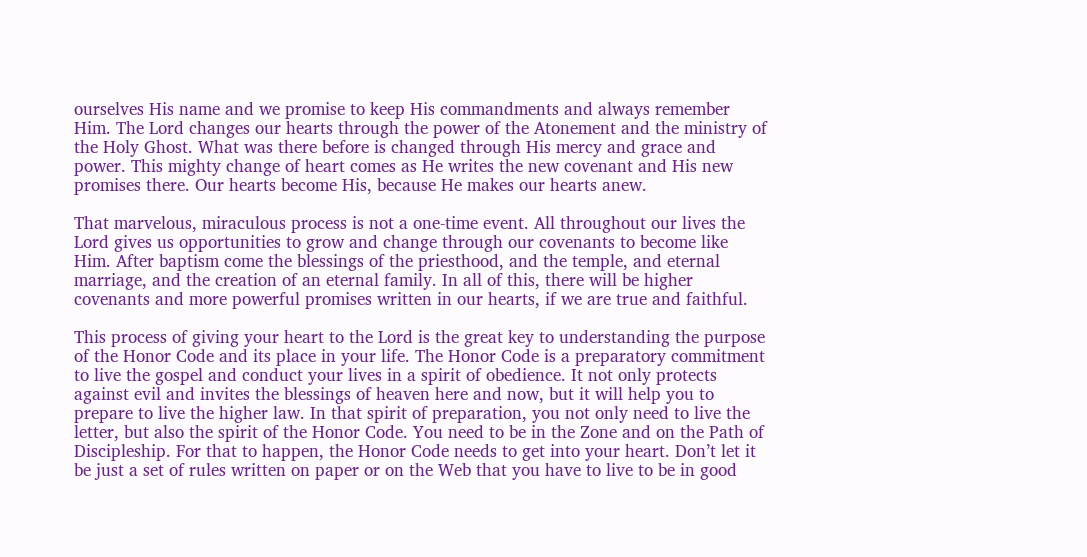ourselves His name and we promise to keep His commandments and always remember Him. The Lord changes our hearts through the power of the Atonement and the ministry of the Holy Ghost. What was there before is changed through His mercy and grace and power. This mighty change of heart comes as He writes the new covenant and His new promises there. Our hearts become His, because He makes our hearts anew.

That marvelous, miraculous process is not a one-time event. All throughout our lives the Lord gives us opportunities to grow and change through our covenants to become like Him. After baptism come the blessings of the priesthood, and the temple, and eternal marriage, and the creation of an eternal family. In all of this, there will be higher covenants and more powerful promises written in our hearts, if we are true and faithful.

This process of giving your heart to the Lord is the great key to understanding the purpose of the Honor Code and its place in your life. The Honor Code is a preparatory commitment to live the gospel and conduct your lives in a spirit of obedience. It not only protects against evil and invites the blessings of heaven here and now, but it will help you to prepare to live the higher law. In that spirit of preparation, you not only need to live the letter, but also the spirit of the Honor Code. You need to be in the Zone and on the Path of Discipleship. For that to happen, the Honor Code needs to get into your heart. Don’t let it be just a set of rules written on paper or on the Web that you have to live to be in good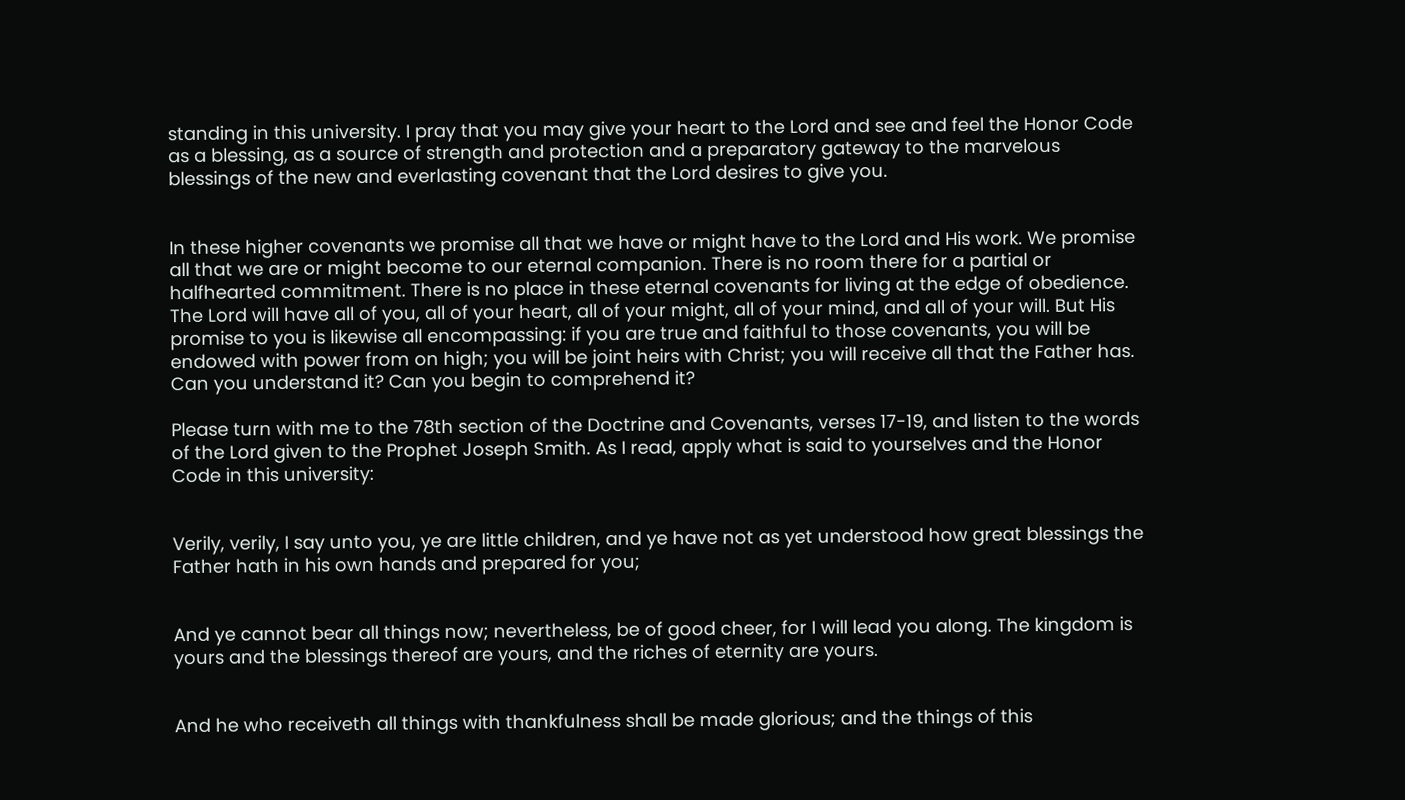standing in this university. I pray that you may give your heart to the Lord and see and feel the Honor Code as a blessing, as a source of strength and protection and a preparatory gateway to the marvelous blessings of the new and everlasting covenant that the Lord desires to give you.


In these higher covenants we promise all that we have or might have to the Lord and His work. We promise all that we are or might become to our eternal companion. There is no room there for a partial or halfhearted commitment. There is no place in these eternal covenants for living at the edge of obedience. The Lord will have all of you, all of your heart, all of your might, all of your mind, and all of your will. But His promise to you is likewise all encompassing: if you are true and faithful to those covenants, you will be endowed with power from on high; you will be joint heirs with Christ; you will receive all that the Father has. Can you understand it? Can you begin to comprehend it?

Please turn with me to the 78th section of the Doctrine and Covenants, verses 17-19, and listen to the words of the Lord given to the Prophet Joseph Smith. As I read, apply what is said to yourselves and the Honor Code in this university:


Verily, verily, I say unto you, ye are little children, and ye have not as yet understood how great blessings the Father hath in his own hands and prepared for you;


And ye cannot bear all things now; nevertheless, be of good cheer, for I will lead you along. The kingdom is yours and the blessings thereof are yours, and the riches of eternity are yours.


And he who receiveth all things with thankfulness shall be made glorious; and the things of this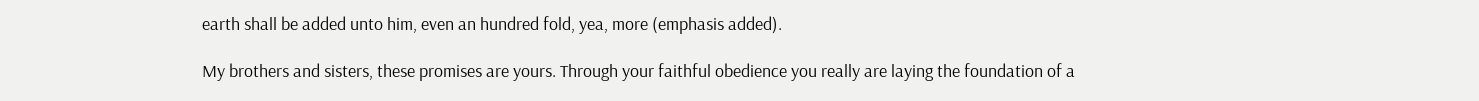earth shall be added unto him, even an hundred fold, yea, more (emphasis added).

My brothers and sisters, these promises are yours. Through your faithful obedience you really are laying the foundation of a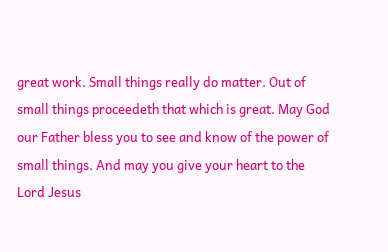great work. Small things really do matter. Out of small things proceedeth that which is great. May God our Father bless you to see and know of the power of small things. And may you give your heart to the Lord Jesus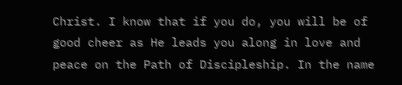Christ. I know that if you do, you will be of good cheer as He leads you along in love and peace on the Path of Discipleship. In the name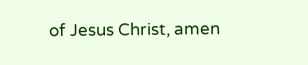of Jesus Christ, amen